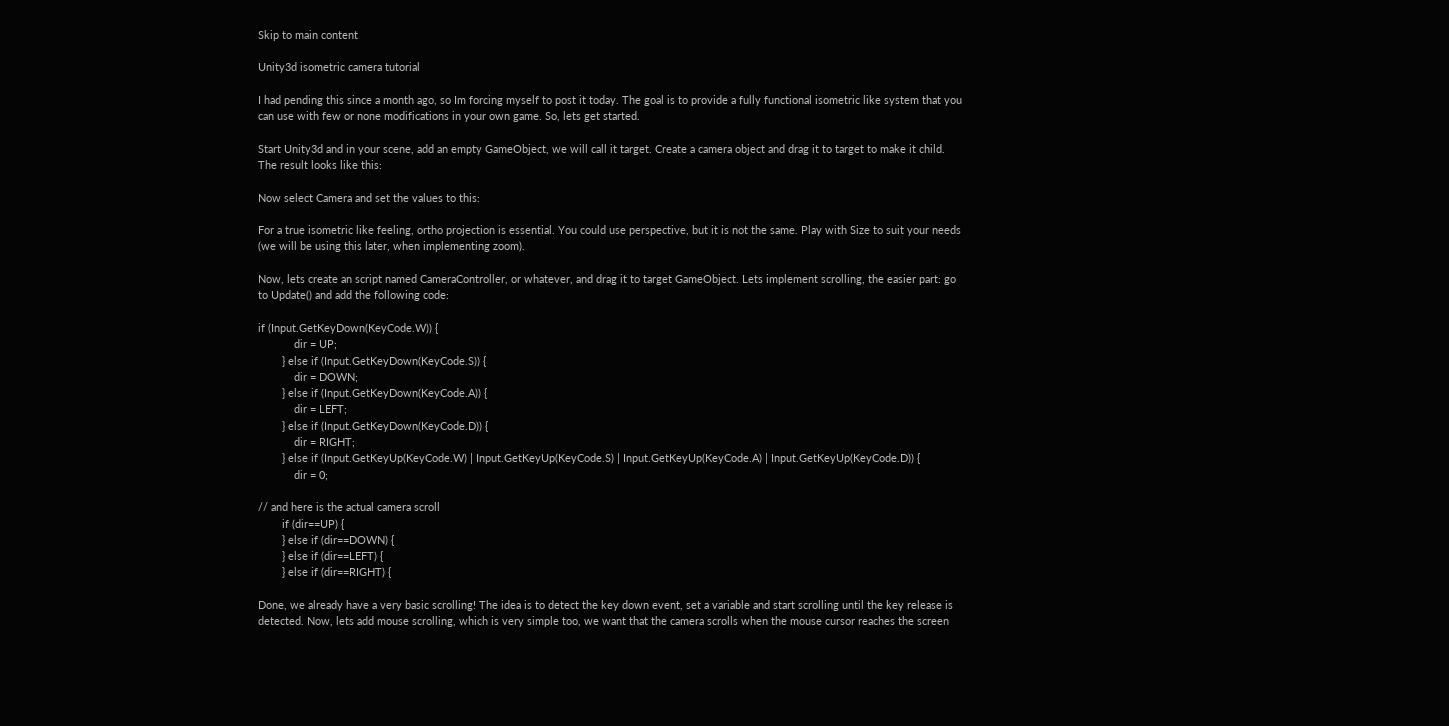Skip to main content

Unity3d isometric camera tutorial

I had pending this since a month ago, so Im forcing myself to post it today. The goal is to provide a fully functional isometric like system that you can use with few or none modifications in your own game. So, lets get started.

Start Unity3d and in your scene, add an empty GameObject, we will call it target. Create a camera object and drag it to target to make it child. The result looks like this:

Now select Camera and set the values to this:

For a true isometric like feeling, ortho projection is essential. You could use perspective, but it is not the same. Play with Size to suit your needs (we will be using this later, when implementing zoom).

Now, lets create an script named CameraController, or whatever, and drag it to target GameObject. Lets implement scrolling, the easier part: go to Update() and add the following code:

if (Input.GetKeyDown(KeyCode.W)) {
            dir = UP;
        } else if (Input.GetKeyDown(KeyCode.S)) {
            dir = DOWN;
        } else if (Input.GetKeyDown(KeyCode.A)) {
            dir = LEFT;
        } else if (Input.GetKeyDown(KeyCode.D)) {
            dir = RIGHT;
        } else if (Input.GetKeyUp(KeyCode.W) | Input.GetKeyUp(KeyCode.S) | Input.GetKeyUp(KeyCode.A) | Input.GetKeyUp(KeyCode.D)) {
            dir = 0;

// and here is the actual camera scroll
        if (dir==UP) {
        } else if (dir==DOWN) {
        } else if (dir==LEFT) {
        } else if (dir==RIGHT) {

Done, we already have a very basic scrolling! The idea is to detect the key down event, set a variable and start scrolling until the key release is detected. Now, lets add mouse scrolling, which is very simple too, we want that the camera scrolls when the mouse cursor reaches the screen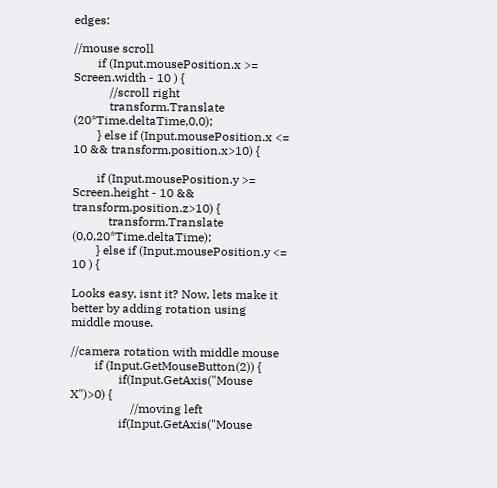edges:

//mouse scroll
        if (Input.mousePosition.x >= Screen.width - 10 ) {
            //scroll right
            transform.Translate (20*Time.deltaTime,0,0);
        } else if (Input.mousePosition.x <= 10 && transform.position.x>10) {

        if (Input.mousePosition.y >= Screen.height - 10 && transform.position.z>10) {
            transform.Translate (0,0,20*Time.deltaTime);
        } else if (Input.mousePosition.y <= 10 ) {

Looks easy, isnt it? Now, lets make it better by adding rotation using middle mouse.

//camera rotation with middle mouse
        if (Input.GetMouseButton(2)) {
                if(Input.GetAxis("Mouse X")>0) {
                    //moving left
                if(Input.GetAxis("Mouse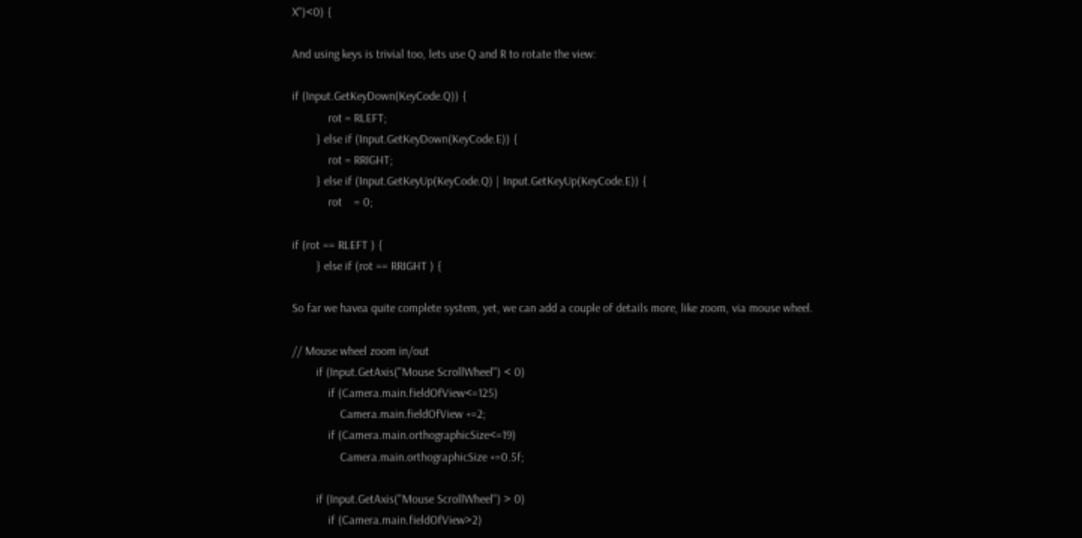X")<0) {

And using keys is trivial too, lets use Q and R to rotate the view:

if (Input.GetKeyDown(KeyCode.Q)) {
            rot = RLEFT;
        } else if (Input.GetKeyDown(KeyCode.E)) {
            rot = RRIGHT;
        } else if (Input.GetKeyUp(KeyCode.Q) | Input.GetKeyUp(KeyCode.E)) {
            rot    = 0;

if (rot == RLEFT ) {
        } else if (rot == RRIGHT ) {

So far we havea quite complete system, yet, we can add a couple of details more, like zoom, via mouse wheel.

// Mouse wheel zoom in/out
        if (Input.GetAxis("Mouse ScrollWheel") < 0)
            if (Camera.main.fieldOfView<=125)
                Camera.main.fieldOfView +=2;
            if (Camera.main.orthographicSize<=19)
                Camera.main.orthographicSize +=0.5f;

        if (Input.GetAxis("Mouse ScrollWheel") > 0)
            if (Camera.main.fieldOfView>2)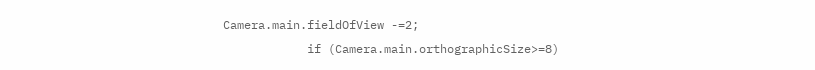Camera.main.fieldOfView -=2;
            if (Camera.main.orthographicSize>=8)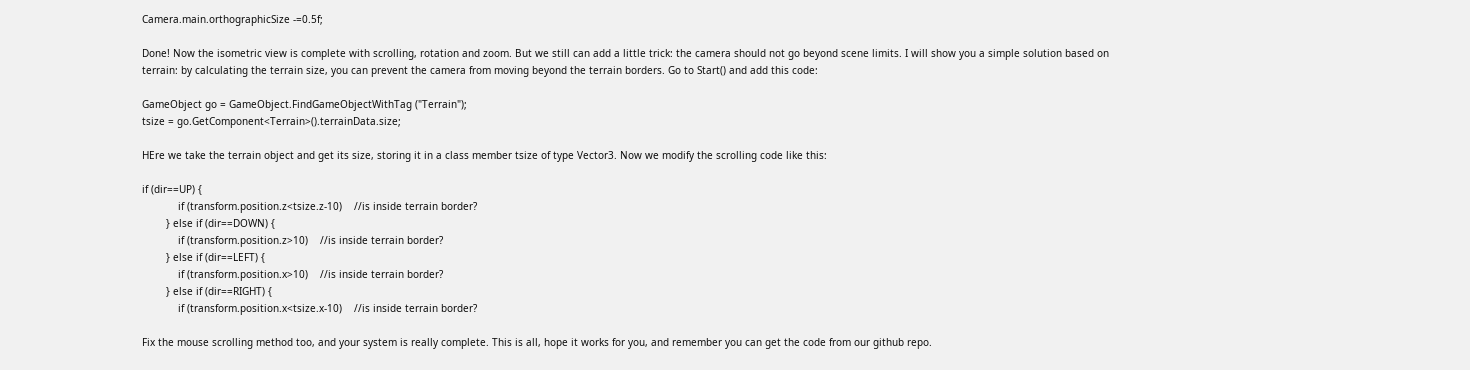Camera.main.orthographicSize -=0.5f;

Done! Now the isometric view is complete with scrolling, rotation and zoom. But we still can add a little trick: the camera should not go beyond scene limits. I will show you a simple solution based on terrain: by calculating the terrain size, you can prevent the camera from moving beyond the terrain borders. Go to Start() and add this code:

GameObject go = GameObject.FindGameObjectWithTag ("Terrain");
tsize = go.GetComponent<Terrain>().terrainData.size;

HEre we take the terrain object and get its size, storing it in a class member tsize of type Vector3. Now we modify the scrolling code like this:

if (dir==UP) {
            if (transform.position.z<tsize.z-10)    //is inside terrain border?
        } else if (dir==DOWN) {
            if (transform.position.z>10)    //is inside terrain border?
        } else if (dir==LEFT) {
            if (transform.position.x>10)    //is inside terrain border?
        } else if (dir==RIGHT) {
            if (transform.position.x<tsize.x-10)    //is inside terrain border?

Fix the mouse scrolling method too, and your system is really complete. This is all, hope it works for you, and remember you can get the code from our github repo.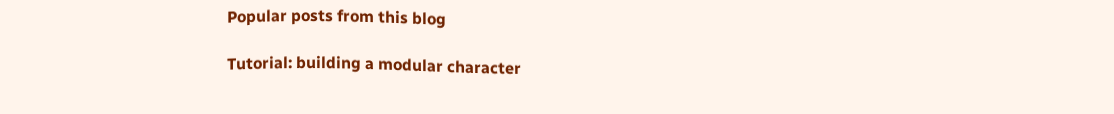Popular posts from this blog

Tutorial: building a modular character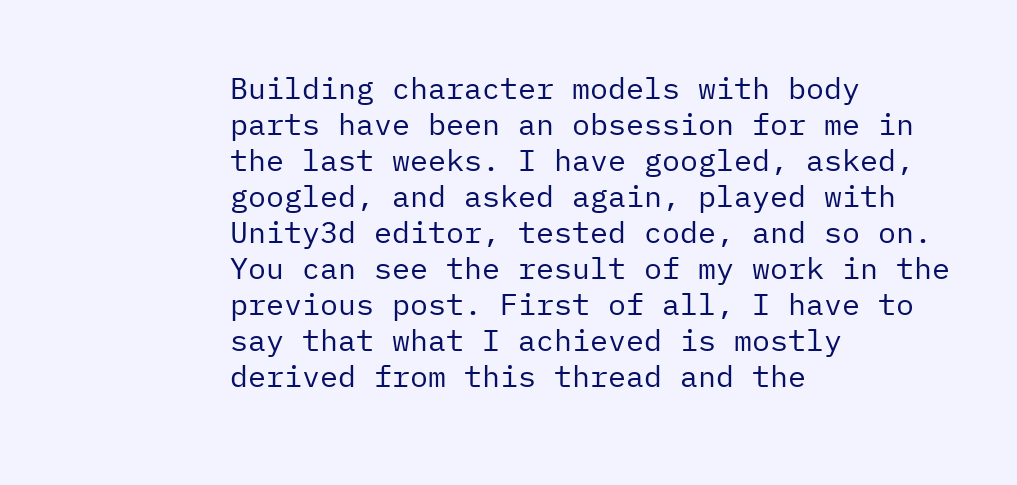Building character models with body parts have been an obsession for me in the last weeks. I have googled, asked, googled, and asked again, played with Unity3d editor, tested code, and so on. You can see the result of my work in the previous post. First of all, I have to say that what I achieved is mostly derived from this thread and the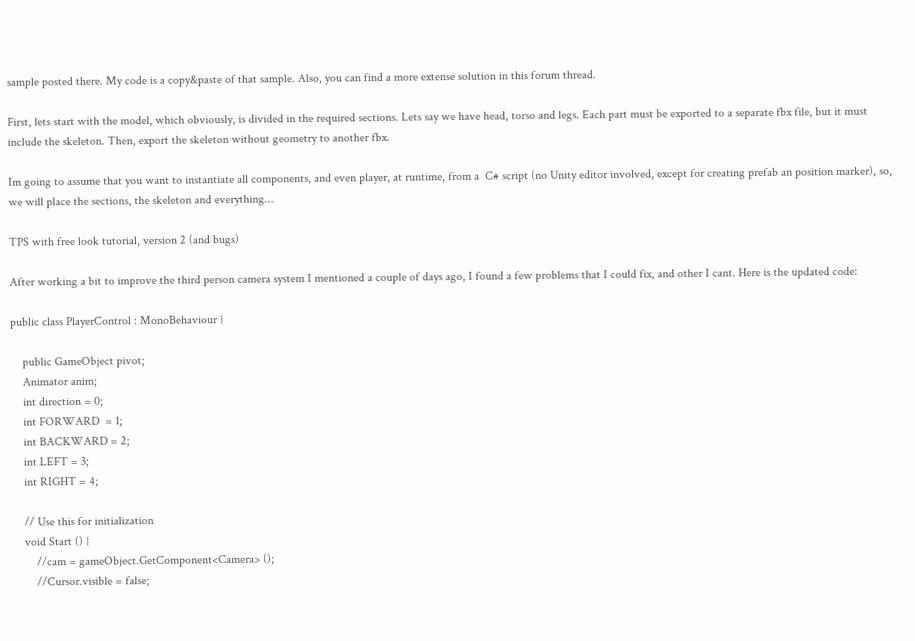sample posted there. My code is a copy&paste of that sample. Also, you can find a more extense solution in this forum thread.

First, lets start with the model, which obviously, is divided in the required sections. Lets say we have head, torso and legs. Each part must be exported to a separate fbx file, but it must include the skeleton. Then, export the skeleton without geometry to another fbx.

Im going to assume that you want to instantiate all components, and even player, at runtime, from a  C# script (no Unity editor involved, except for creating prefab an position marker), so, we will place the sections, the skeleton and everything…

TPS with free look tutorial, version 2 (and bugs)

After working a bit to improve the third person camera system I mentioned a couple of days ago, I found a few problems that I could fix, and other I cant. Here is the updated code:

public class PlayerControl : MonoBehaviour {

    public GameObject pivot;
    Animator anim;
    int direction = 0;
    int FORWARD  = 1;
    int BACKWARD = 2;
    int LEFT = 3;
    int RIGHT = 4;

    // Use this for initialization
    void Start () {
        //cam = gameObject.GetComponent<Camera> ();
        //Cursor.visible = false;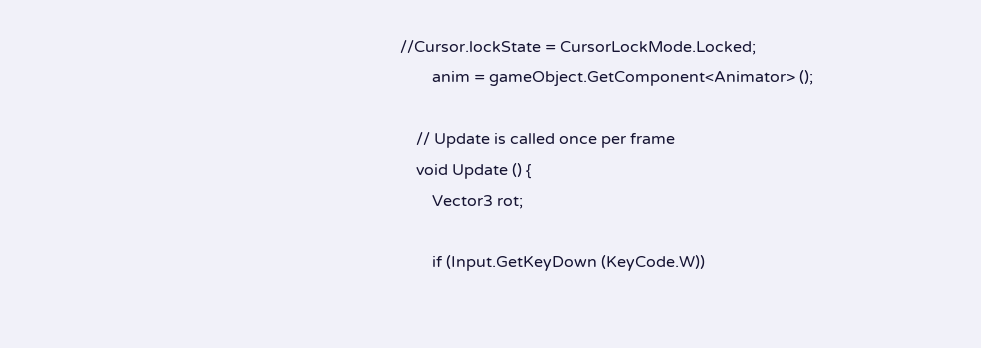//Cursor.lockState = CursorLockMode.Locked;
        anim = gameObject.GetComponent<Animator> ();

    // Update is called once per frame
    void Update () {
        Vector3 rot;

        if (Input.GetKeyDown (KeyCode.W))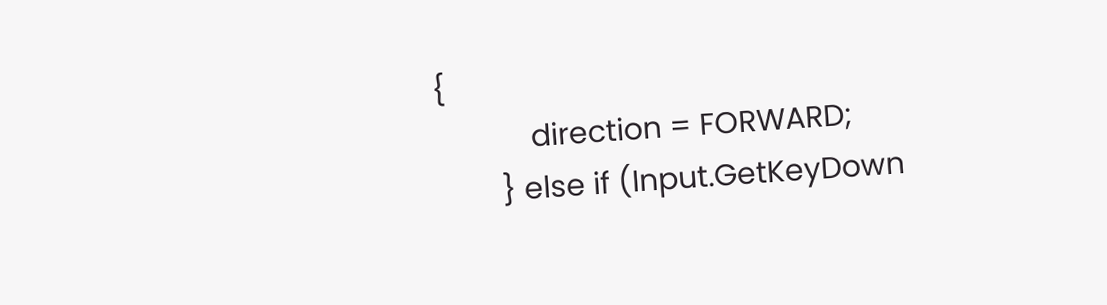{
            direction = FORWARD;
        } else if (Input.GetKeyDown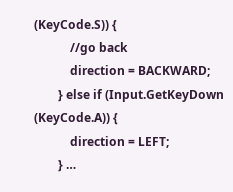(KeyCode.S)) {
            //go back
            direction = BACKWARD;
        } else if (Input.GetKeyDown (KeyCode.A)) {
            direction = LEFT;
        } …